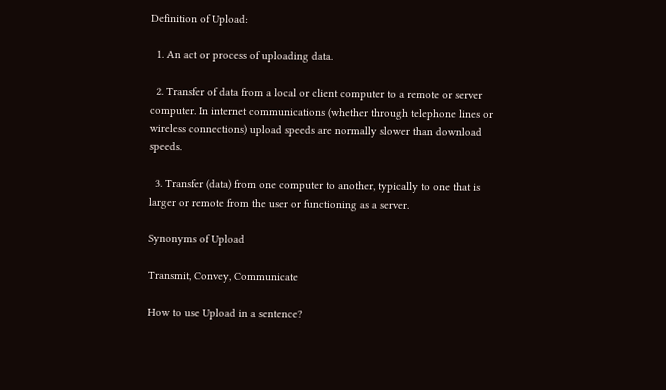Definition of Upload:

  1. An act or process of uploading data.

  2. Transfer of data from a local or client computer to a remote or server computer. In internet communications (whether through telephone lines or wireless connections) upload speeds are normally slower than download speeds.

  3. Transfer (data) from one computer to another, typically to one that is larger or remote from the user or functioning as a server.

Synonyms of Upload

Transmit, Convey, Communicate

How to use Upload in a sentence?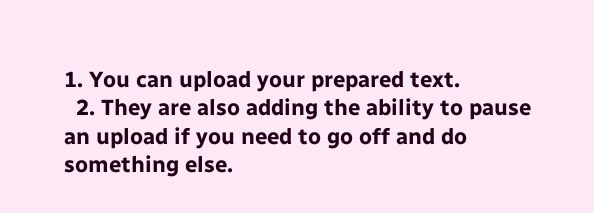1. You can upload your prepared text.
  2. They are also adding the ability to pause an upload if you need to go off and do something else.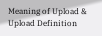Meaning of Upload & Upload Definition